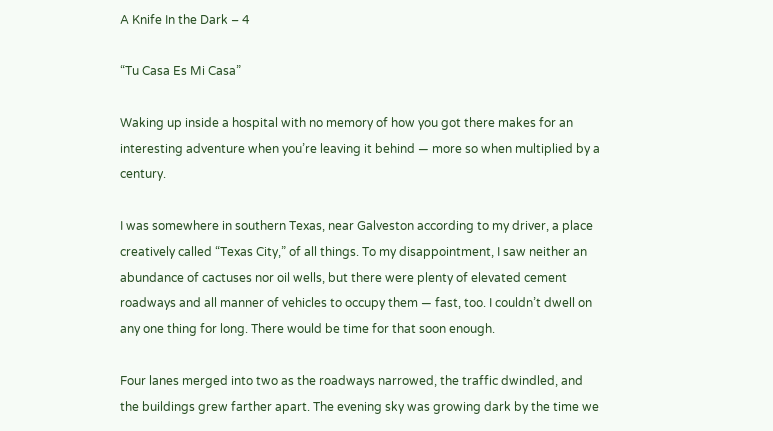A Knife In the Dark – 4

“Tu Casa Es Mi Casa”

Waking up inside a hospital with no memory of how you got there makes for an interesting adventure when you’re leaving it behind — more so when multiplied by a century.

I was somewhere in southern Texas, near Galveston according to my driver, a place creatively called “Texas City,” of all things. To my disappointment, I saw neither an abundance of cactuses nor oil wells, but there were plenty of elevated cement roadways and all manner of vehicles to occupy them — fast, too. I couldn’t dwell on any one thing for long. There would be time for that soon enough.

Four lanes merged into two as the roadways narrowed, the traffic dwindled, and the buildings grew farther apart. The evening sky was growing dark by the time we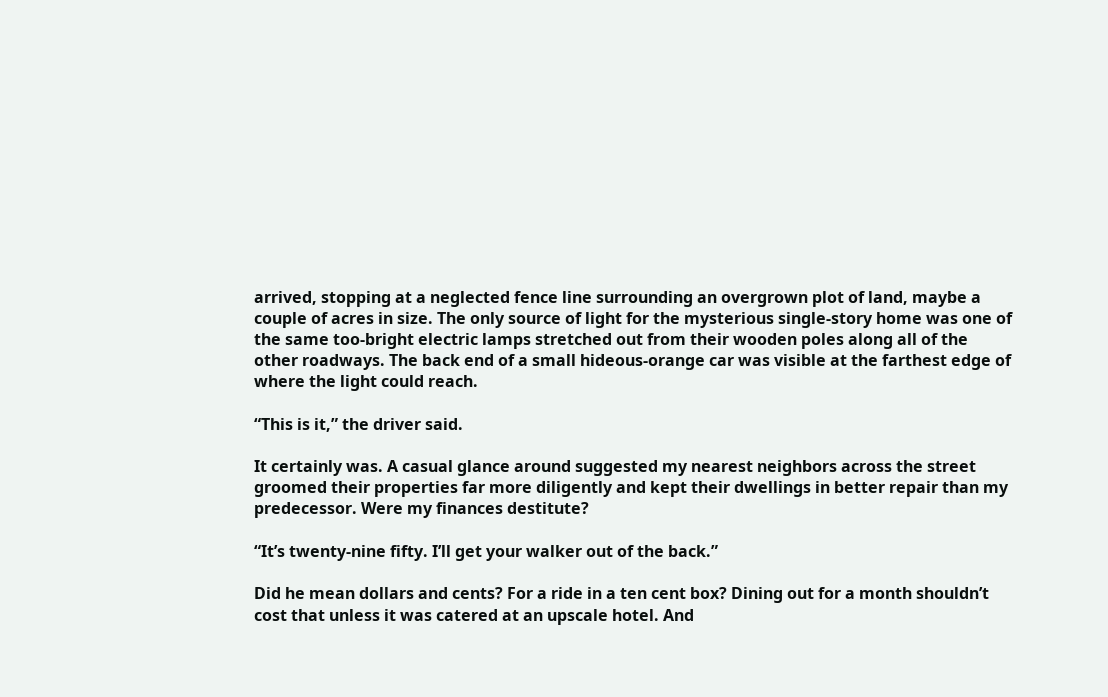arrived, stopping at a neglected fence line surrounding an overgrown plot of land, maybe a couple of acres in size. The only source of light for the mysterious single-story home was one of the same too-bright electric lamps stretched out from their wooden poles along all of the other roadways. The back end of a small hideous-orange car was visible at the farthest edge of where the light could reach.

“This is it,” the driver said.

It certainly was. A casual glance around suggested my nearest neighbors across the street groomed their properties far more diligently and kept their dwellings in better repair than my predecessor. Were my finances destitute?

“It’s twenty-nine fifty. I’ll get your walker out of the back.”

Did he mean dollars and cents? For a ride in a ten cent box? Dining out for a month shouldn’t cost that unless it was catered at an upscale hotel. And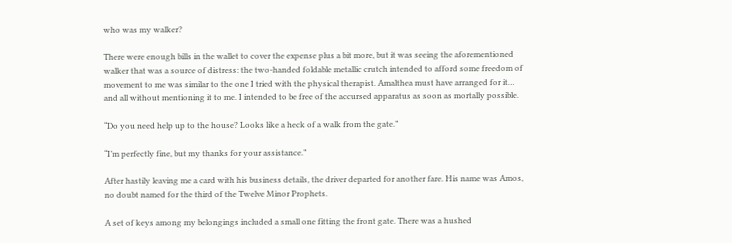who was my walker?

There were enough bills in the wallet to cover the expense plus a bit more, but it was seeing the aforementioned walker that was a source of distress: the two-handed foldable metallic crutch intended to afford some freedom of movement to me was similar to the one I tried with the physical therapist. Amalthea must have arranged for it… and all without mentioning it to me. I intended to be free of the accursed apparatus as soon as mortally possible.

“Do you need help up to the house? Looks like a heck of a walk from the gate.”

“I’m perfectly fine, but my thanks for your assistance.”

After hastily leaving me a card with his business details, the driver departed for another fare. His name was Amos, no doubt named for the third of the Twelve Minor Prophets.

A set of keys among my belongings included a small one fitting the front gate. There was a hushed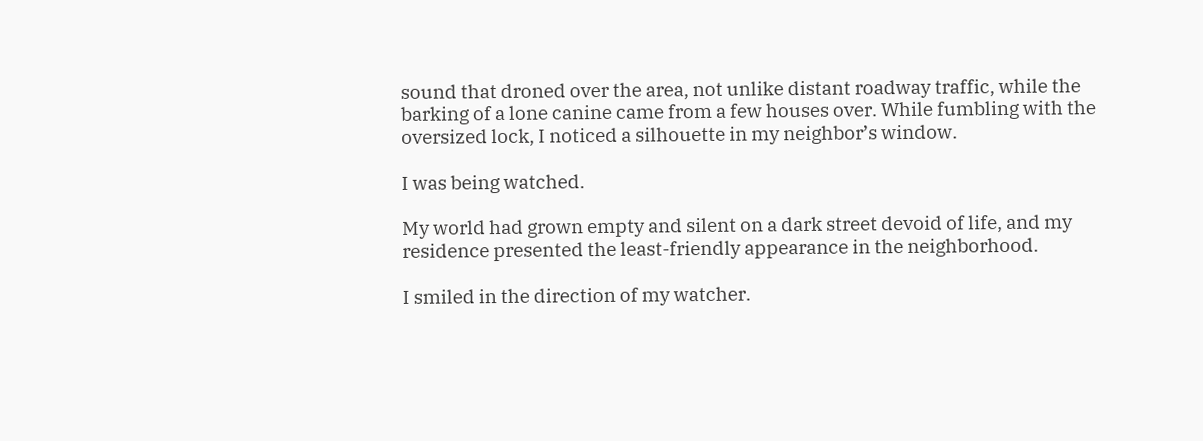sound that droned over the area, not unlike distant roadway traffic, while the barking of a lone canine came from a few houses over. While fumbling with the oversized lock, I noticed a silhouette in my neighbor’s window.

I was being watched.

My world had grown empty and silent on a dark street devoid of life, and my residence presented the least-friendly appearance in the neighborhood.

I smiled in the direction of my watcher.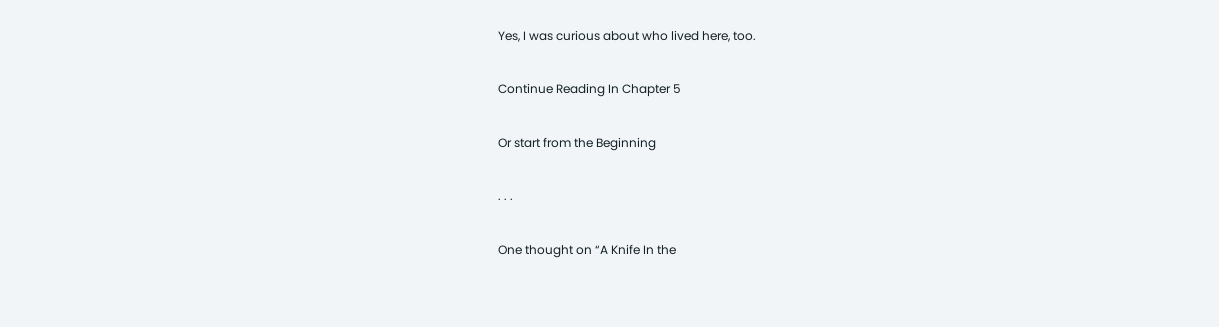Yes, I was curious about who lived here, too.

Continue Reading In Chapter 5

Or start from the Beginning

. . .

One thought on “A Knife In the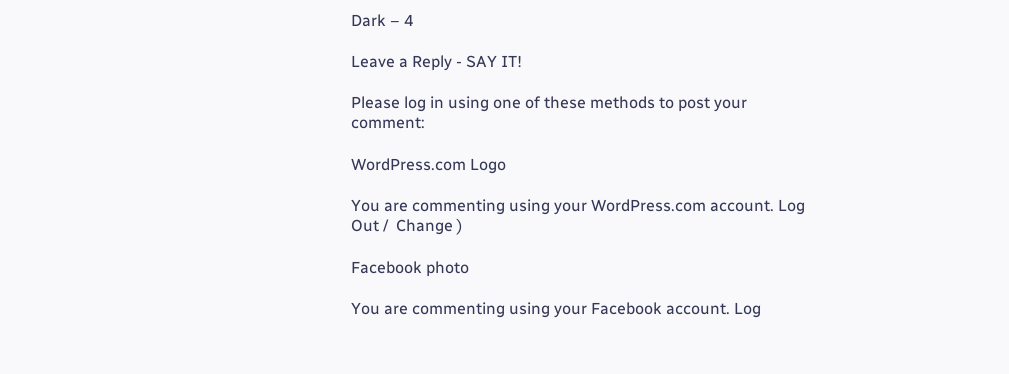Dark – 4

Leave a Reply - SAY IT!

Please log in using one of these methods to post your comment:

WordPress.com Logo

You are commenting using your WordPress.com account. Log Out /  Change )

Facebook photo

You are commenting using your Facebook account. Log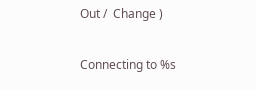Out /  Change )

Connecting to %s